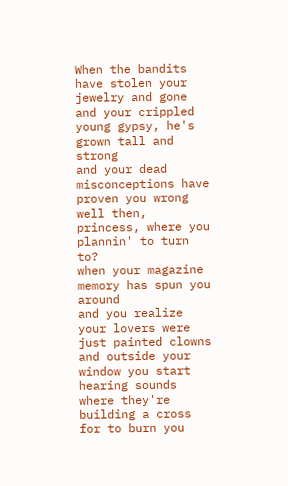When the bandits have stolen your jewelry and gone
and your crippled young gypsy, he's grown tall and strong
and your dead misconceptions have proven you wrong
well then, princess, where you plannin' to turn to?
when your magazine memory has spun you around
and you realize your lovers were just painted clowns
and outside your window you start hearing sounds
where they're building a cross for to burn you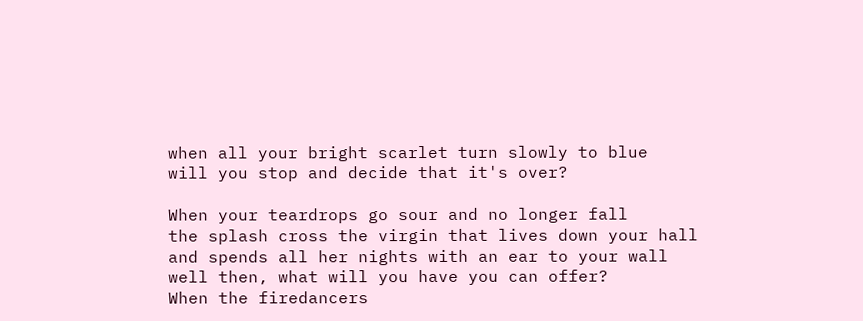when all your bright scarlet turn slowly to blue
will you stop and decide that it's over?

When your teardrops go sour and no longer fall
the splash cross the virgin that lives down your hall
and spends all her nights with an ear to your wall
well then, what will you have you can offer?
When the firedancers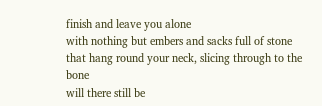finish and leave you alone
with nothing but embers and sacks full of stone
that hang round your neck, slicing through to the bone
will there still be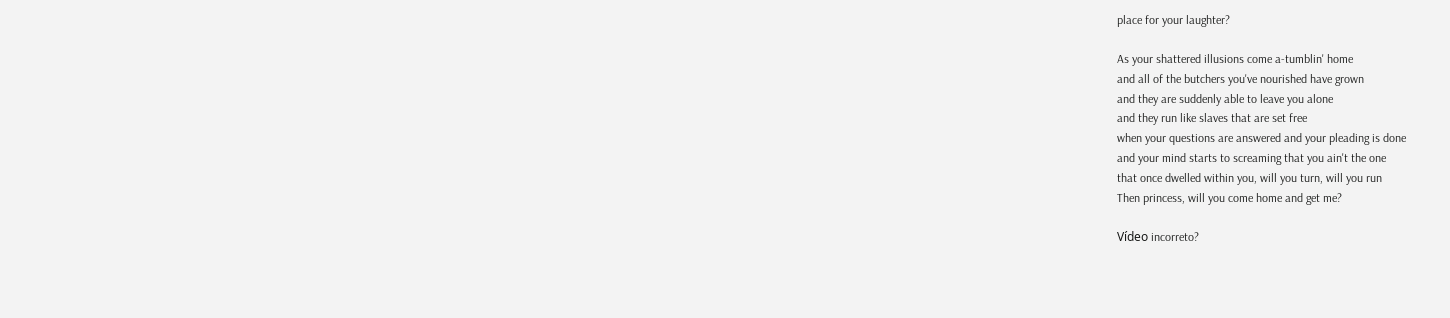place for your laughter?

As your shattered illusions come a-tumblin' home
and all of the butchers you've nourished have grown
and they are suddenly able to leave you alone
and they run like slaves that are set free
when your questions are answered and your pleading is done
and your mind starts to screaming that you ain't the one
that once dwelled within you, will you turn, will you run
Then princess, will you come home and get me?

Vídeo incorreto?